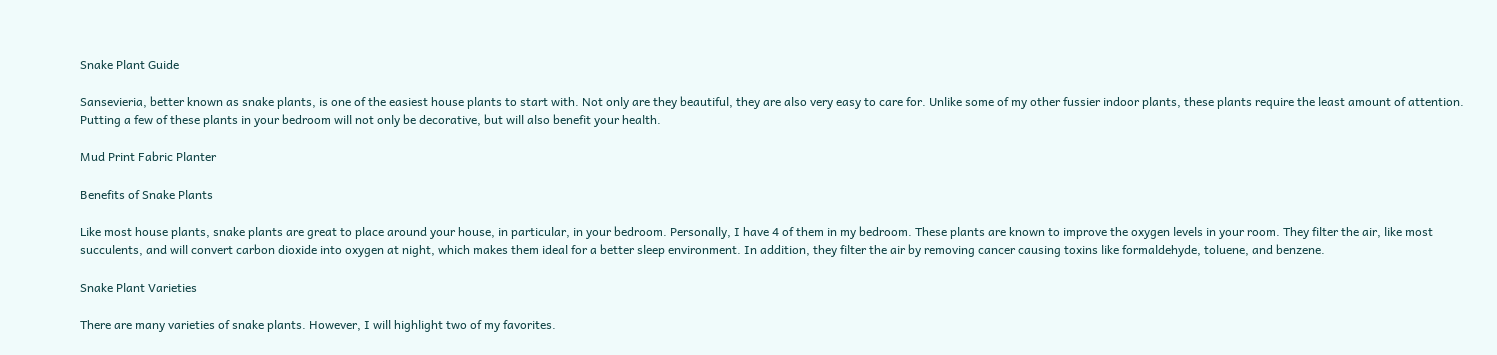Snake Plant Guide

Sansevieria, better known as snake plants, is one of the easiest house plants to start with. Not only are they beautiful, they are also very easy to care for. Unlike some of my other fussier indoor plants, these plants require the least amount of attention. Putting a few of these plants in your bedroom will not only be decorative, but will also benefit your health.

Mud Print Fabric Planter

Benefits of Snake Plants

Like most house plants, snake plants are great to place around your house, in particular, in your bedroom. Personally, I have 4 of them in my bedroom. These plants are known to improve the oxygen levels in your room. They filter the air, like most succulents, and will convert carbon dioxide into oxygen at night, which makes them ideal for a better sleep environment. In addition, they filter the air by removing cancer causing toxins like formaldehyde, toluene, and benzene.

Snake Plant Varieties

There are many varieties of snake plants. However, I will highlight two of my favorites.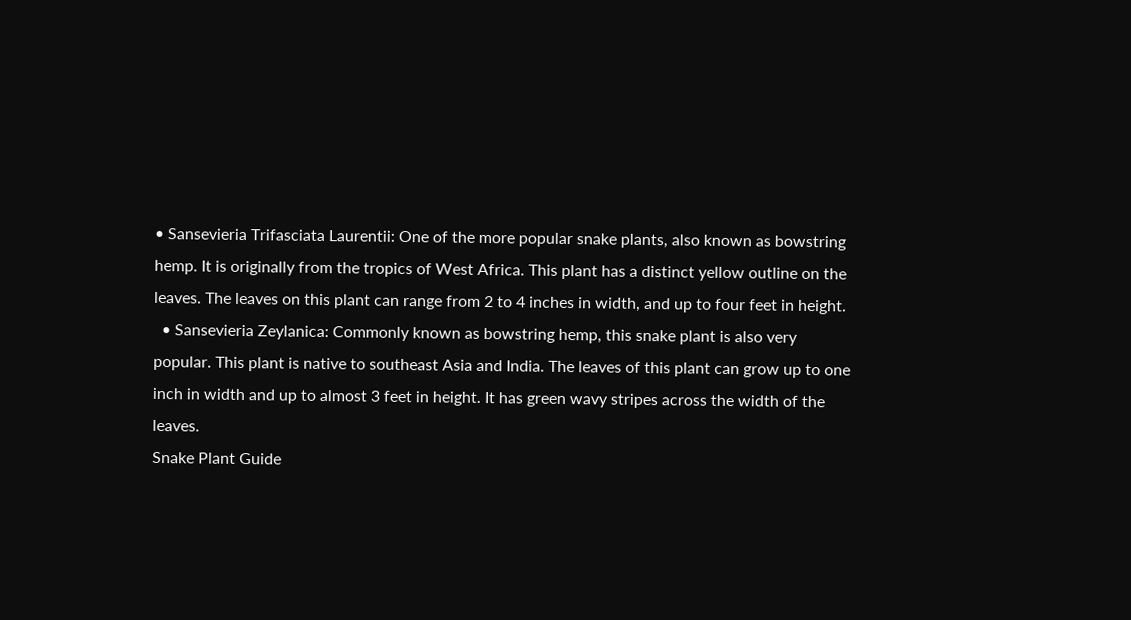• Sansevieria Trifasciata Laurentii: One of the more popular snake plants, also known as bowstring hemp. It is originally from the tropics of West Africa. This plant has a distinct yellow outline on the leaves. The leaves on this plant can range from 2 to 4 inches in width, and up to four feet in height.
  • Sansevieria Zeylanica: Commonly known as bowstring hemp, this snake plant is also very popular. This plant is native to southeast Asia and India. The leaves of this plant can grow up to one inch in width and up to almost 3 feet in height. It has green wavy stripes across the width of the leaves.
Snake Plant Guide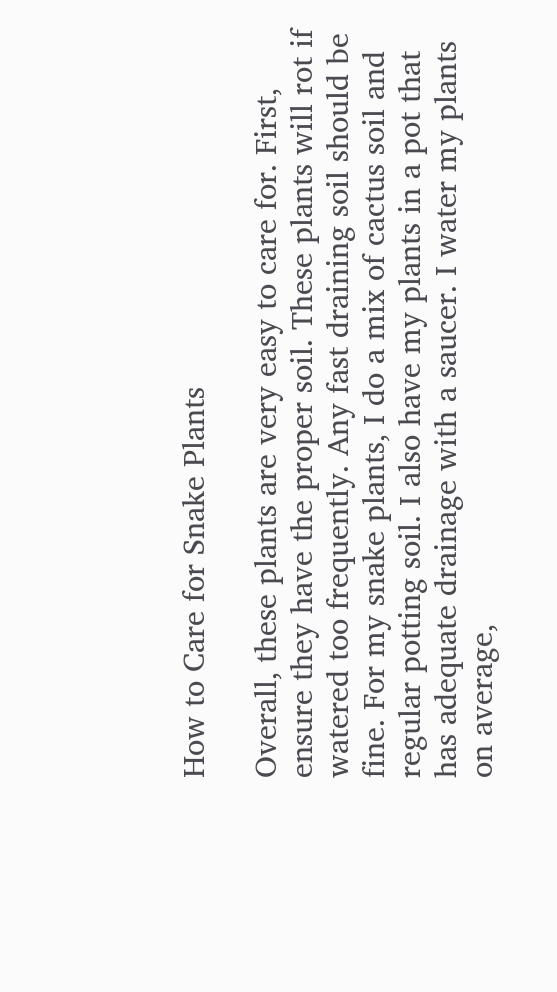How to Care for Snake Plants

Overall, these plants are very easy to care for. First, ensure they have the proper soil. These plants will rot if watered too frequently. Any fast draining soil should be fine. For my snake plants, I do a mix of cactus soil and regular potting soil. I also have my plants in a pot that has adequate drainage with a saucer. I water my plants on average,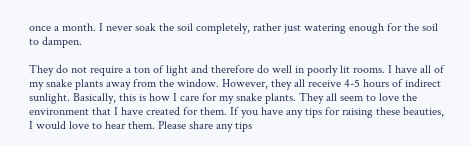once a month. I never soak the soil completely, rather just watering enough for the soil to dampen.

They do not require a ton of light and therefore do well in poorly lit rooms. I have all of my snake plants away from the window. However, they all receive 4-5 hours of indirect sunlight. Basically, this is how I care for my snake plants. They all seem to love the environment that I have created for them. If you have any tips for raising these beauties, I would love to hear them. Please share any tips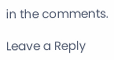in the comments.

Leave a Reply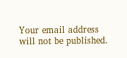Your email address will not be published.